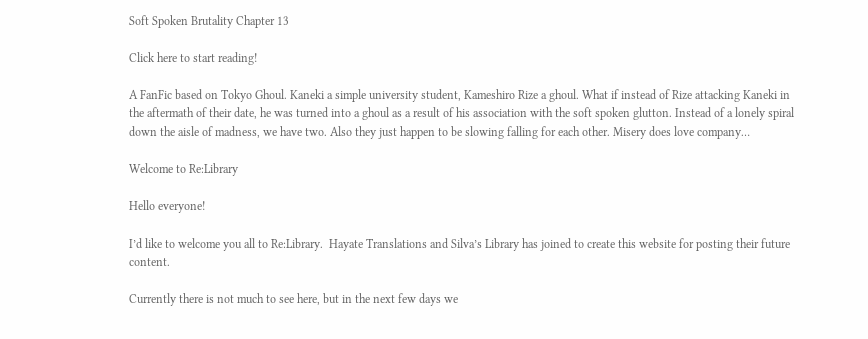Soft Spoken Brutality Chapter 13

Click here to start reading!

A FanFic based on Tokyo Ghoul. Kaneki a simple university student, Kameshiro Rize a ghoul. What if instead of Rize attacking Kaneki in the aftermath of their date, he was turned into a ghoul as a result of his association with the soft spoken glutton. Instead of a lonely spiral down the aisle of madness, we have two. Also they just happen to be slowing falling for each other. Misery does love company…

Welcome to Re:Library

Hello everyone!

I’d like to welcome you all to Re:Library.  Hayate Translations and Silva’s Library has joined to create this website for posting their future content.

Currently there is not much to see here, but in the next few days we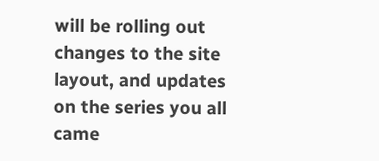will be rolling out changes to the site layout, and updates on the series you all came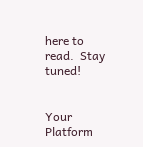here to read.  Stay tuned!


Your Platform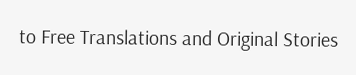to Free Translations and Original Stories